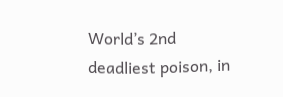World’s 2nd deadliest poison, in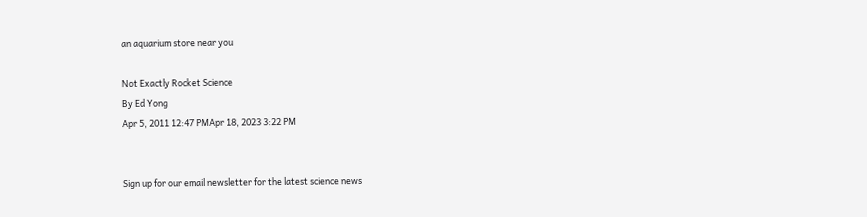an aquarium store near you

Not Exactly Rocket Science
By Ed Yong
Apr 5, 2011 12:47 PMApr 18, 2023 3:22 PM


Sign up for our email newsletter for the latest science news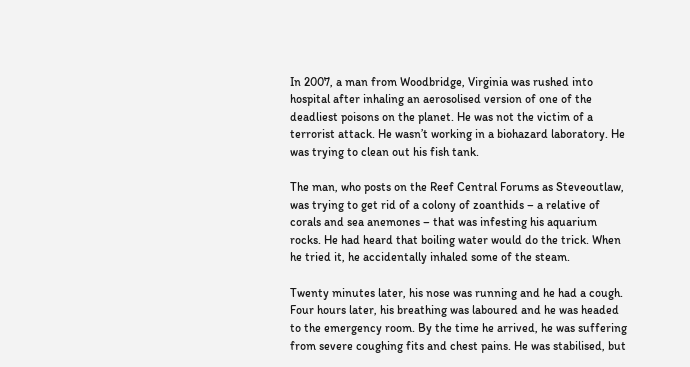In 2007, a man from Woodbridge, Virginia was rushed into hospital after inhaling an aerosolised version of one of the deadliest poisons on the planet. He was not the victim of a terrorist attack. He wasn’t working in a biohazard laboratory. He was trying to clean out his fish tank.

The man, who posts on the Reef Central Forums as Steveoutlaw, was trying to get rid of a colony of zoanthids – a relative of corals and sea anemones – that was infesting his aquarium rocks. He had heard that boiling water would do the trick. When he tried it, he accidentally inhaled some of the steam.

Twenty minutes later, his nose was running and he had a cough. Four hours later, his breathing was laboured and he was headed to the emergency room. By the time he arrived, he was suffering from severe coughing fits and chest pains. He was stabilised, but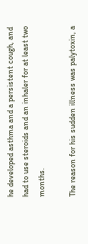he developed asthma and a persistent cough, and had to use steroids and an inhaler for at least two months.

The reason for his sudden illness was palytoxin, a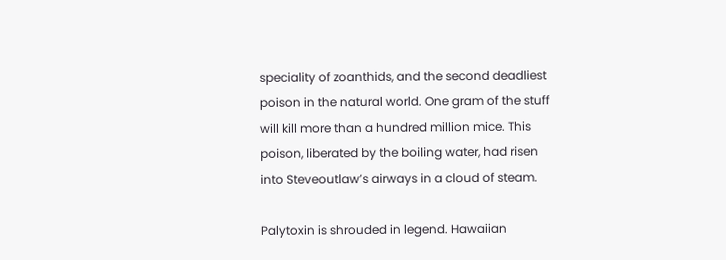speciality of zoanthids, and the second deadliest poison in the natural world. One gram of the stuff will kill more than a hundred million mice. This poison, liberated by the boiling water, had risen into Steveoutlaw’s airways in a cloud of steam.

Palytoxin is shrouded in legend. Hawaiian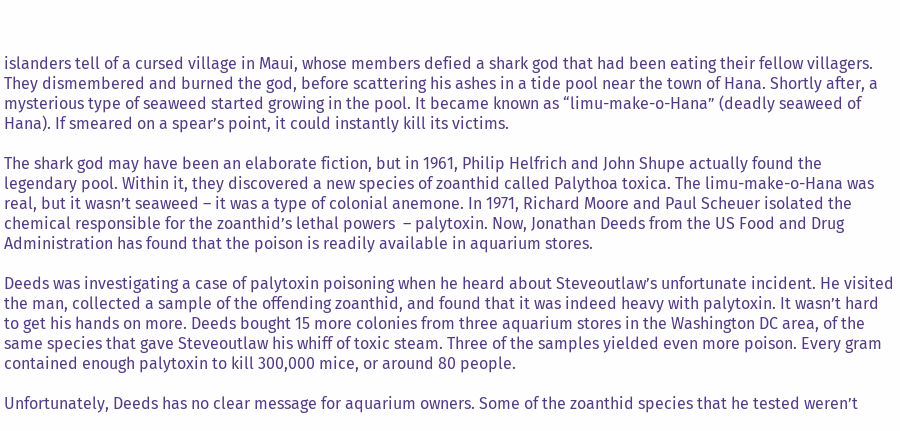islanders tell of a cursed village in Maui, whose members defied a shark god that had been eating their fellow villagers. They dismembered and burned the god, before scattering his ashes in a tide pool near the town of Hana. Shortly after, a mysterious type of seaweed started growing in the pool. It became known as “limu-make-o-Hana” (deadly seaweed of Hana). If smeared on a spear’s point, it could instantly kill its victims.

The shark god may have been an elaborate fiction, but in 1961, Philip Helfrich and John Shupe actually found the legendary pool. Within it, they discovered a new species of zoanthid called Palythoa toxica. The limu-make-o-Hana was real, but it wasn’t seaweed – it was a type of colonial anemone. In 1971, Richard Moore and Paul Scheuer isolated the chemical responsible for the zoanthid’s lethal powers  – palytoxin. Now, Jonathan Deeds from the US Food and Drug Administration has found that the poison is readily available in aquarium stores.

Deeds was investigating a case of palytoxin poisoning when he heard about Steveoutlaw’s unfortunate incident. He visited the man, collected a sample of the offending zoanthid, and found that it was indeed heavy with palytoxin. It wasn’t hard to get his hands on more. Deeds bought 15 more colonies from three aquarium stores in the Washington DC area, of the same species that gave Steveoutlaw his whiff of toxic steam. Three of the samples yielded even more poison. Every gram contained enough palytoxin to kill 300,000 mice, or around 80 people.

Unfortunately, Deeds has no clear message for aquarium owners. Some of the zoanthid species that he tested weren’t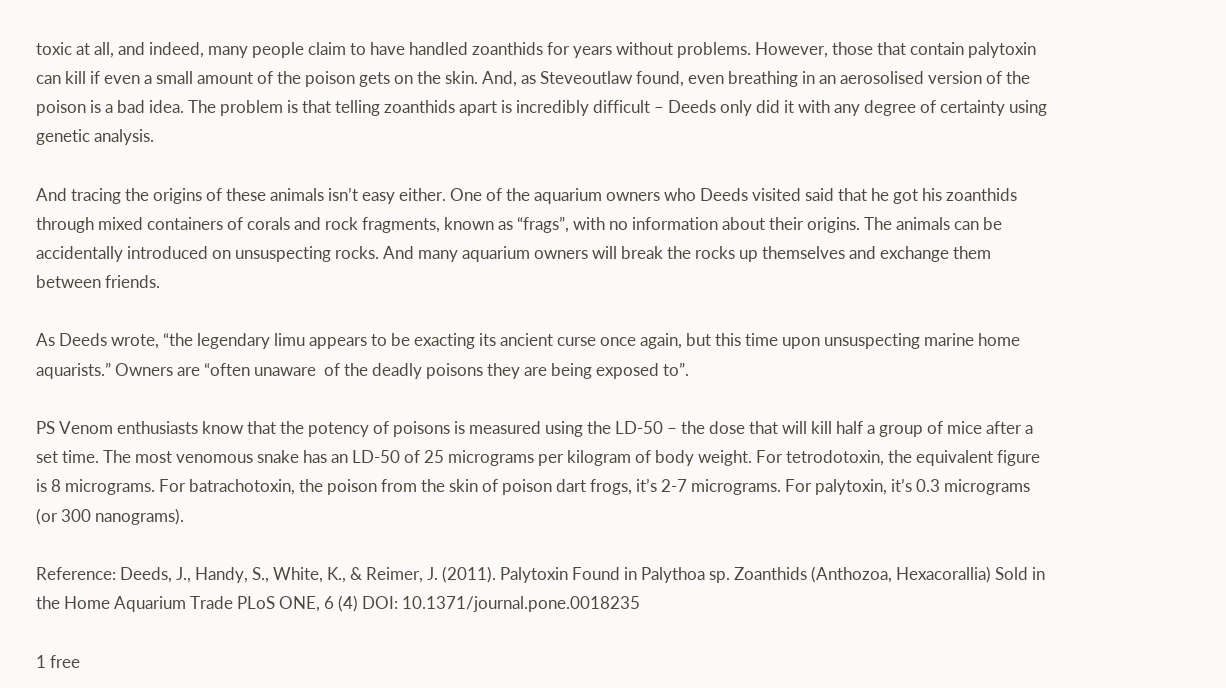toxic at all, and indeed, many people claim to have handled zoanthids for years without problems. However, those that contain palytoxin can kill if even a small amount of the poison gets on the skin. And, as Steveoutlaw found, even breathing in an aerosolised version of the poison is a bad idea. The problem is that telling zoanthids apart is incredibly difficult – Deeds only did it with any degree of certainty using genetic analysis.

And tracing the origins of these animals isn’t easy either. One of the aquarium owners who Deeds visited said that he got his zoanthids through mixed containers of corals and rock fragments, known as “frags”, with no information about their origins. The animals can be accidentally introduced on unsuspecting rocks. And many aquarium owners will break the rocks up themselves and exchange them between friends.

As Deeds wrote, “the legendary limu appears to be exacting its ancient curse once again, but this time upon unsuspecting marine home aquarists.” Owners are “often unaware  of the deadly poisons they are being exposed to”.

PS Venom enthusiasts know that the potency of poisons is measured using the LD-50 – the dose that will kill half a group of mice after a set time. The most venomous snake has an LD-50 of 25 micrograms per kilogram of body weight. For tetrodotoxin, the equivalent figure is 8 micrograms. For batrachotoxin, the poison from the skin of poison dart frogs, it’s 2-7 micrograms. For palytoxin, it’s 0.3 micrograms (or 300 nanograms).

Reference: Deeds, J., Handy, S., White, K., & Reimer, J. (2011). Palytoxin Found in Palythoa sp. Zoanthids (Anthozoa, Hexacorallia) Sold in the Home Aquarium Trade PLoS ONE, 6 (4) DOI: 10.1371/journal.pone.0018235

1 free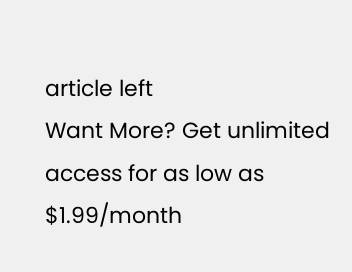article left
Want More? Get unlimited access for as low as $1.99/month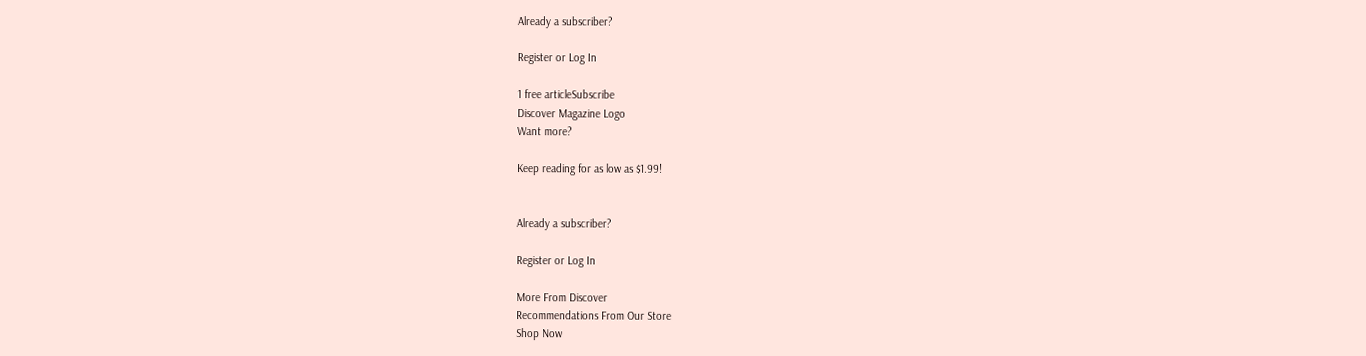Already a subscriber?

Register or Log In

1 free articleSubscribe
Discover Magazine Logo
Want more?

Keep reading for as low as $1.99!


Already a subscriber?

Register or Log In

More From Discover
Recommendations From Our Store
Shop Now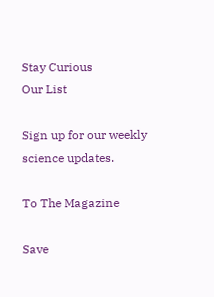Stay Curious
Our List

Sign up for our weekly science updates.

To The Magazine

Save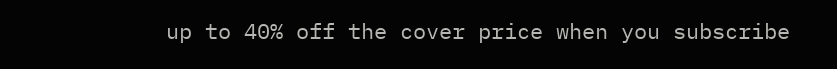up to 40% off the cover price when you subscribe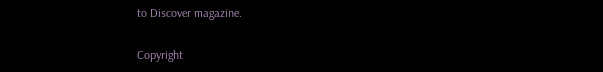to Discover magazine.

Copyright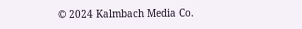© 2024 Kalmbach Media Co.